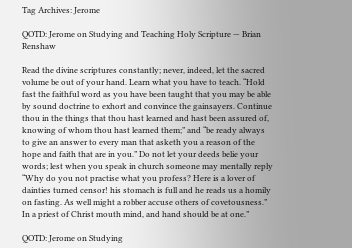Tag Archives: Jerome

QOTD: Jerome on Studying and Teaching Holy Scripture — Brian Renshaw

Read the divine scriptures constantly; never, indeed, let the sacred volume be out of your hand. Learn what you have to teach. “Hold fast the faithful word as you have been taught that you may be able by sound doctrine to exhort and convince the gainsayers. Continue thou in the things that thou hast learned and hast been assured of, knowing of whom thou hast learned them;” and “be ready always to give an answer to every man that asketh you a reason of the hope and faith that are in you.” Do not let your deeds belie your words; lest when you speak in church someone may mentally reply “Why do you not practise what you profess? Here is a lover of dainties turned censor! his stomach is full and he reads us a homily on fasting. As well might a robber accuse others of covetousness.” In a priest of Christ mouth mind, and hand should be at one.”

QOTD: Jerome on Studying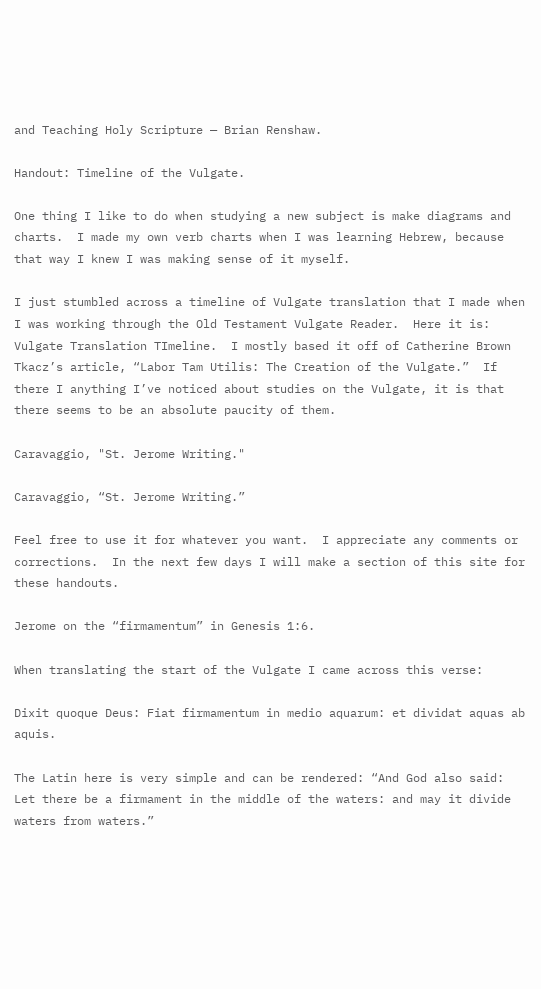and Teaching Holy Scripture — Brian Renshaw.

Handout: Timeline of the Vulgate.

One thing I like to do when studying a new subject is make diagrams and charts.  I made my own verb charts when I was learning Hebrew, because that way I knew I was making sense of it myself.

I just stumbled across a timeline of Vulgate translation that I made when I was working through the Old Testament Vulgate Reader.  Here it is: Vulgate Translation TImeline.  I mostly based it off of Catherine Brown Tkacz’s article, “Labor Tam Utilis: The Creation of the Vulgate.”  If there I anything I’ve noticed about studies on the Vulgate, it is that there seems to be an absolute paucity of them.

Caravaggio, "St. Jerome Writing."

Caravaggio, “St. Jerome Writing.”

Feel free to use it for whatever you want.  I appreciate any comments or corrections.  In the next few days I will make a section of this site for these handouts.

Jerome on the “firmamentum” in Genesis 1:6.

When translating the start of the Vulgate I came across this verse:

Dixit quoque Deus: Fiat firmamentum in medio aquarum: et dividat aquas ab aquis.

The Latin here is very simple and can be rendered: “And God also said: Let there be a firmament in the middle of the waters: and may it divide waters from waters.”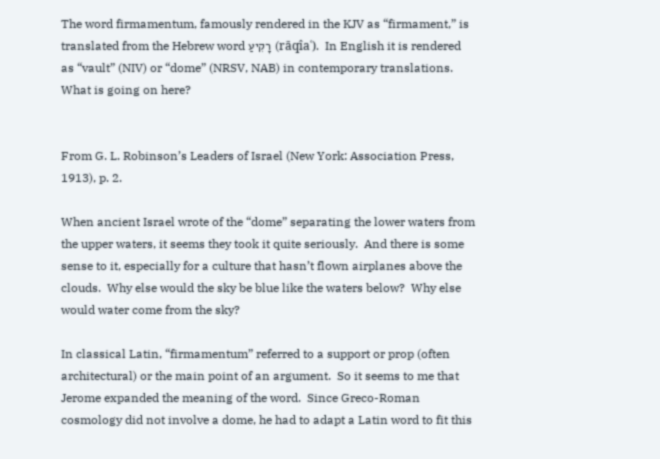The word firmamentum, famously rendered in the KJV as “firmament,” is translated from the Hebrew word רָקִיעַ (rāqîaʿ).  In English it is rendered as “vault” (NIV) or “dome” (NRSV, NAB) in contemporary translations.  What is going on here?


From G. L. Robinson’s Leaders of Israel (New York: Association Press, 1913), p. 2.

When ancient Israel wrote of the “dome” separating the lower waters from the upper waters, it seems they took it quite seriously.  And there is some sense to it, especially for a culture that hasn’t flown airplanes above the clouds.  Why else would the sky be blue like the waters below?  Why else would water come from the sky?

In classical Latin, “firmamentum” referred to a support or prop (often architectural) or the main point of an argument.  So it seems to me that Jerome expanded the meaning of the word.  Since Greco-Roman cosmology did not involve a dome, he had to adapt a Latin word to fit this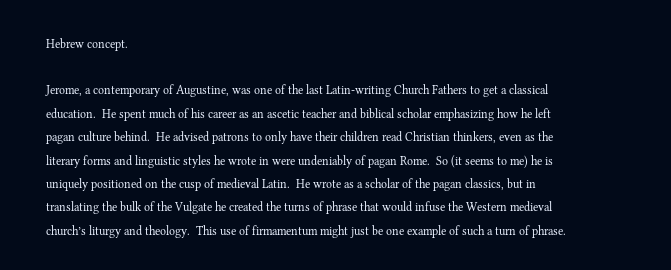Hebrew concept.

Jerome, a contemporary of Augustine, was one of the last Latin-writing Church Fathers to get a classical education.  He spent much of his career as an ascetic teacher and biblical scholar emphasizing how he left pagan culture behind.  He advised patrons to only have their children read Christian thinkers, even as the literary forms and linguistic styles he wrote in were undeniably of pagan Rome.  So (it seems to me) he is uniquely positioned on the cusp of medieval Latin.  He wrote as a scholar of the pagan classics, but in translating the bulk of the Vulgate he created the turns of phrase that would infuse the Western medieval church’s liturgy and theology.  This use of firmamentum might just be one example of such a turn of phrase.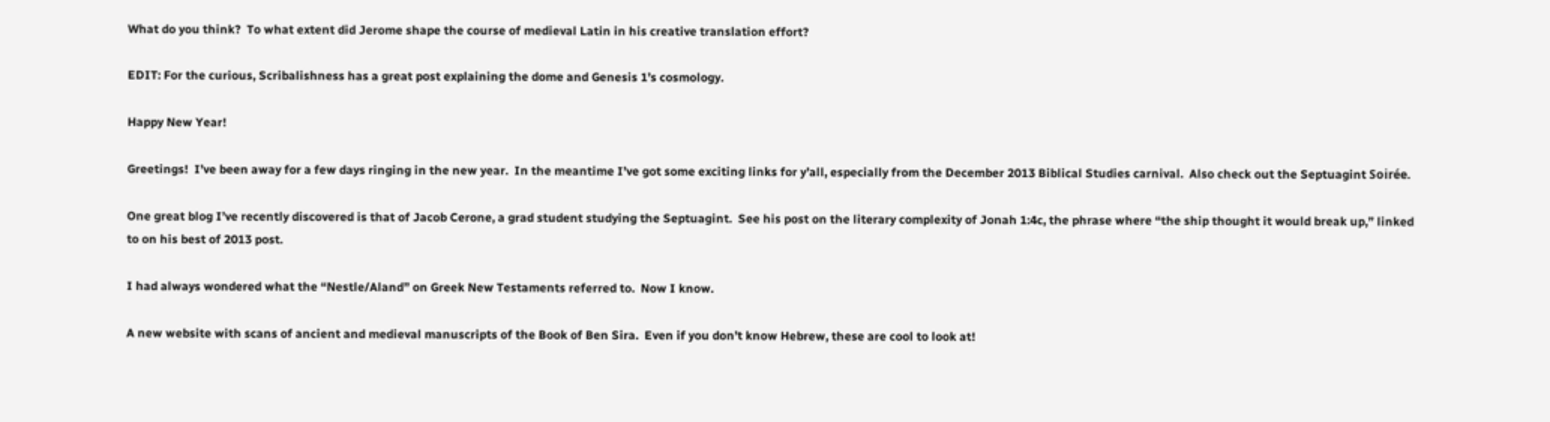What do you think?  To what extent did Jerome shape the course of medieval Latin in his creative translation effort?

EDIT: For the curious, Scribalishness has a great post explaining the dome and Genesis 1’s cosmology.

Happy New Year!

Greetings!  I’ve been away for a few days ringing in the new year.  In the meantime I’ve got some exciting links for y’all, especially from the December 2013 Biblical Studies carnival.  Also check out the Septuagint Soirée.

One great blog I’ve recently discovered is that of Jacob Cerone, a grad student studying the Septuagint.  See his post on the literary complexity of Jonah 1:4c, the phrase where “the ship thought it would break up,” linked to on his best of 2013 post.

I had always wondered what the “Nestle/Aland” on Greek New Testaments referred to.  Now I know.

A new website with scans of ancient and medieval manuscripts of the Book of Ben Sira.  Even if you don’t know Hebrew, these are cool to look at!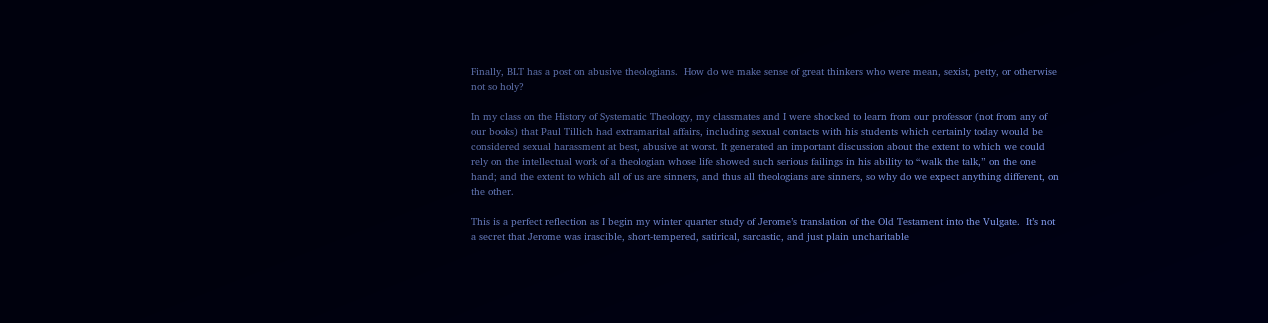Finally, BLT has a post on abusive theologians.  How do we make sense of great thinkers who were mean, sexist, petty, or otherwise not so holy?

In my class on the History of Systematic Theology, my classmates and I were shocked to learn from our professor (not from any of our books) that Paul Tillich had extramarital affairs, including sexual contacts with his students which certainly today would be considered sexual harassment at best, abusive at worst. It generated an important discussion about the extent to which we could rely on the intellectual work of a theologian whose life showed such serious failings in his ability to “walk the talk,” on the one hand; and the extent to which all of us are sinners, and thus all theologians are sinners, so why do we expect anything different, on the other.

This is a perfect reflection as I begin my winter quarter study of Jerome’s translation of the Old Testament into the Vulgate.  It’s not a secret that Jerome was irascible, short-tempered, satirical, sarcastic, and just plain uncharitable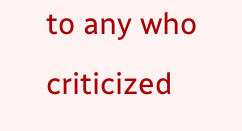to any who criticized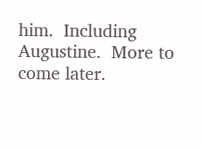him.  Including Augustine.  More to come later.